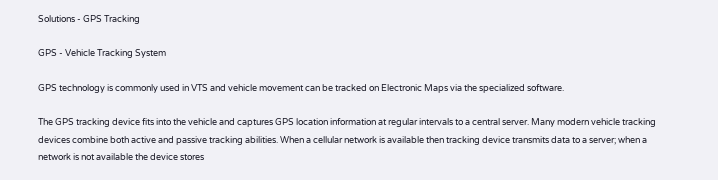Solutions - GPS Tracking

GPS - Vehicle Tracking System

GPS technology is commonly used in VTS and vehicle movement can be tracked on Electronic Maps via the specialized software.

The GPS tracking device fits into the vehicle and captures GPS location information at regular intervals to a central server. Many modern vehicle tracking devices combine both active and passive tracking abilities. When a cellular network is available then tracking device transmits data to a server; when a network is not available the device stores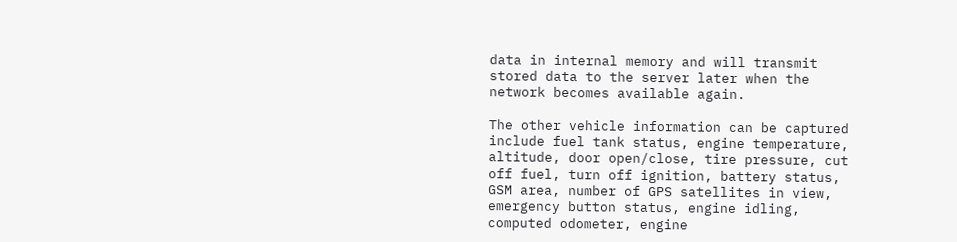data in internal memory and will transmit stored data to the server later when the network becomes available again.

The other vehicle information can be captured include fuel tank status, engine temperature, altitude, door open/close, tire pressure, cut off fuel, turn off ignition, battery status, GSM area, number of GPS satellites in view, emergency button status, engine idling, computed odometer, engine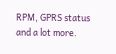RPM, GPRS status and a lot more.